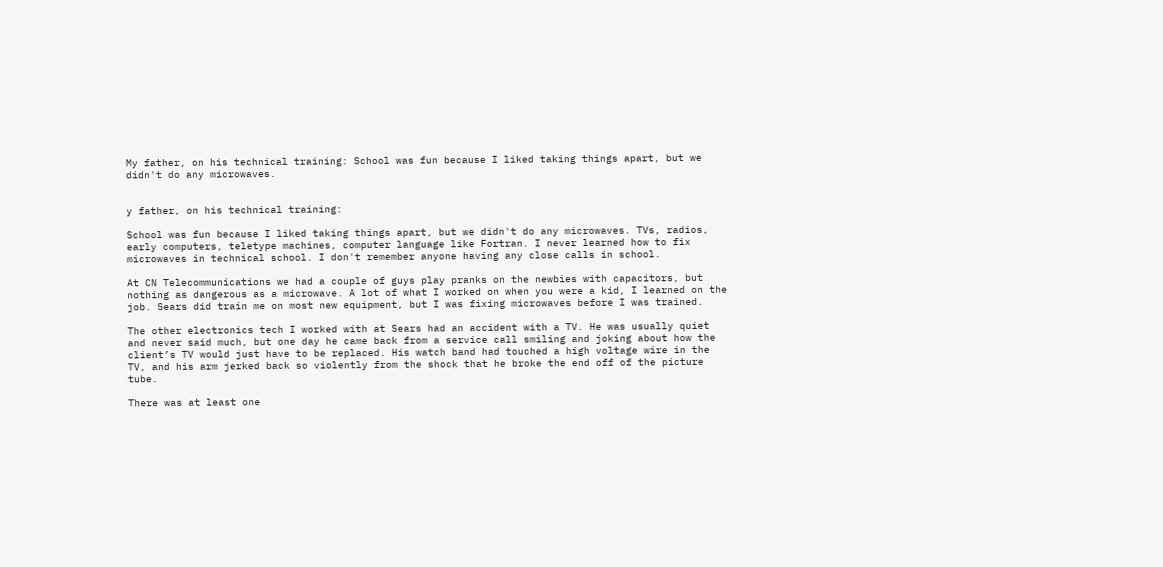My father, on his technical training: School was fun because I liked taking things apart, but we didn't do any microwaves.


y father, on his technical training:

School was fun because I liked taking things apart, but we didn't do any microwaves. TVs, radios, early computers, teletype machines, computer language like Fortran. I never learned how to fix microwaves in technical school. I don't remember anyone having any close calls in school.

At CN Telecommunications we had a couple of guys play pranks on the newbies with capacitors, but nothing as dangerous as a microwave. A lot of what I worked on when you were a kid, I learned on the job. Sears did train me on most new equipment, but I was fixing microwaves before I was trained.

The other electronics tech I worked with at Sears had an accident with a TV. He was usually quiet and never said much, but one day he came back from a service call smiling and joking about how the client’s TV would just have to be replaced. His watch band had touched a high voltage wire in the TV, and his arm jerked back so violently from the shock that he broke the end off of the picture tube.

There was at least one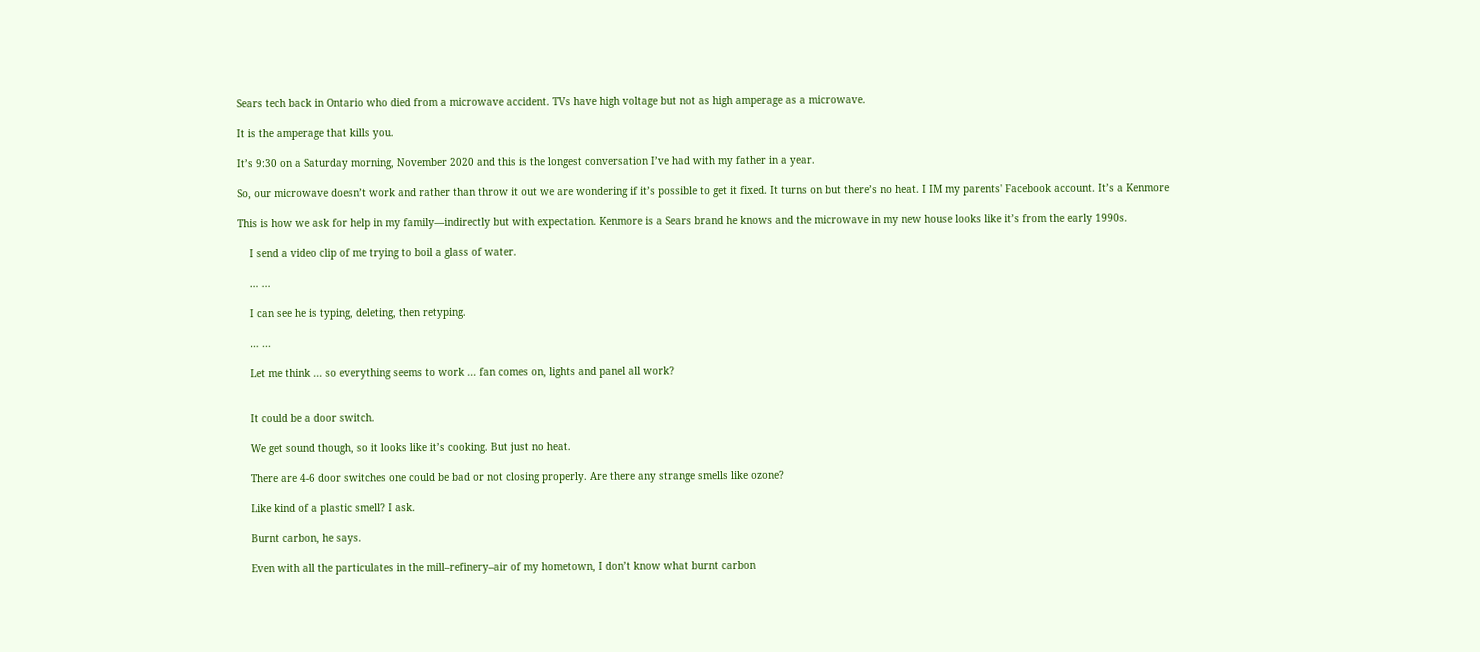Sears tech back in Ontario who died from a microwave accident. TVs have high voltage but not as high amperage as a microwave.

It is the amperage that kills you.

It’s 9:30 on a Saturday morning, November 2020 and this is the longest conversation I’ve had with my father in a year.

So, our microwave doesn’t work and rather than throw it out we are wondering if it’s possible to get it fixed. It turns on but there’s no heat. I IM my parents' Facebook account. It’s a Kenmore

This is how we ask for help in my family—indirectly but with expectation. Kenmore is a Sears brand he knows and the microwave in my new house looks like it’s from the early 1990s.

    I send a video clip of me trying to boil a glass of water.

    … ...

    I can see he is typing, deleting, then retyping.

    … ...

    Let me think ... so everything seems to work ... fan comes on, lights and panel all work?


    It could be a door switch.

    We get sound though, so it looks like it’s cooking. But just no heat.

    There are 4-6 door switches one could be bad or not closing properly. Are there any strange smells like ozone?

    Like kind of a plastic smell? I ask.

    Burnt carbon, he says.

    Even with all the particulates in the mill–refinery–air of my hometown, I don’t know what burnt carbon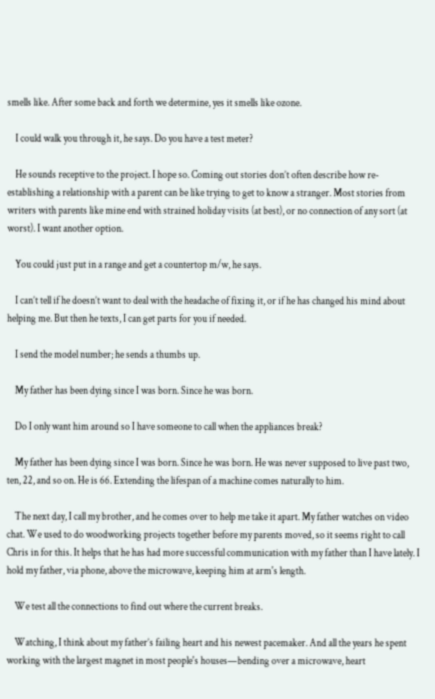smells like. After some back and forth we determine, yes it smells like ozone.

    I could walk you through it, he says. Do you have a test meter?

    He sounds receptive to the project. I hope so. Coming out stories don’t often describe how re-establishing a relationship with a parent can be like trying to get to know a stranger. Most stories from writers with parents like mine end with strained holiday visits (at best), or no connection of any sort (at worst). I want another option.

    You could just put in a range and get a countertop m/w, he says.

    I can’t tell if he doesn’t want to deal with the headache of fixing it, or if he has changed his mind about helping me. But then he texts, I can get parts for you if needed.

    I send the model number; he sends a thumbs up.

    My father has been dying since I was born. Since he was born.

    Do I only want him around so I have someone to call when the appliances break?

    My father has been dying since I was born. Since he was born. He was never supposed to live past two, ten, 22, and so on. He is 66. Extending the lifespan of a machine comes naturally to him.

    The next day, I call my brother, and he comes over to help me take it apart. My father watches on video chat. We used to do woodworking projects together before my parents moved, so it seems right to call Chris in for this. It helps that he has had more successful communication with my father than I have lately. I hold my father, via phone, above the microwave, keeping him at arm's length.

    We test all the connections to find out where the current breaks.

    Watching, I think about my father’s failing heart and his newest pacemaker. And all the years he spent working with the largest magnet in most people's houses—bending over a microwave, heart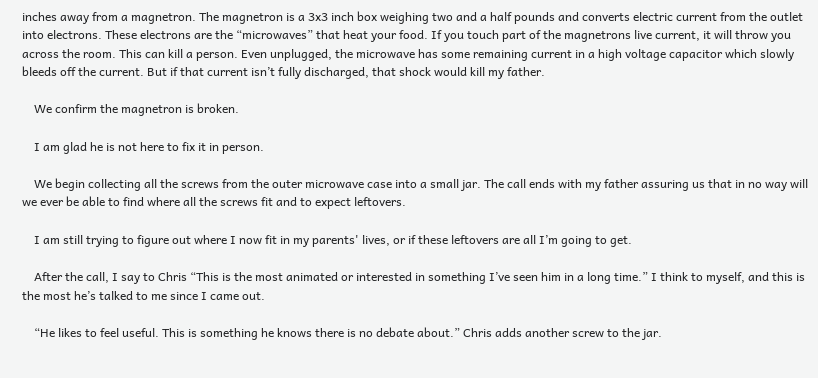inches away from a magnetron. The magnetron is a 3x3 inch box weighing two and a half pounds and converts electric current from the outlet into electrons. These electrons are the “microwaves” that heat your food. If you touch part of the magnetrons live current, it will throw you across the room. This can kill a person. Even unplugged, the microwave has some remaining current in a high voltage capacitor which slowly bleeds off the current. But if that current isn’t fully discharged, that shock would kill my father.

    We confirm the magnetron is broken.

    I am glad he is not here to fix it in person.

    We begin collecting all the screws from the outer microwave case into a small jar. The call ends with my father assuring us that in no way will we ever be able to find where all the screws fit and to expect leftovers.

    I am still trying to figure out where I now fit in my parents' lives, or if these leftovers are all I’m going to get.

    After the call, I say to Chris “This is the most animated or interested in something I’ve seen him in a long time.” I think to myself, and this is the most he’s talked to me since I came out.

    “He likes to feel useful. This is something he knows there is no debate about.” Chris adds another screw to the jar.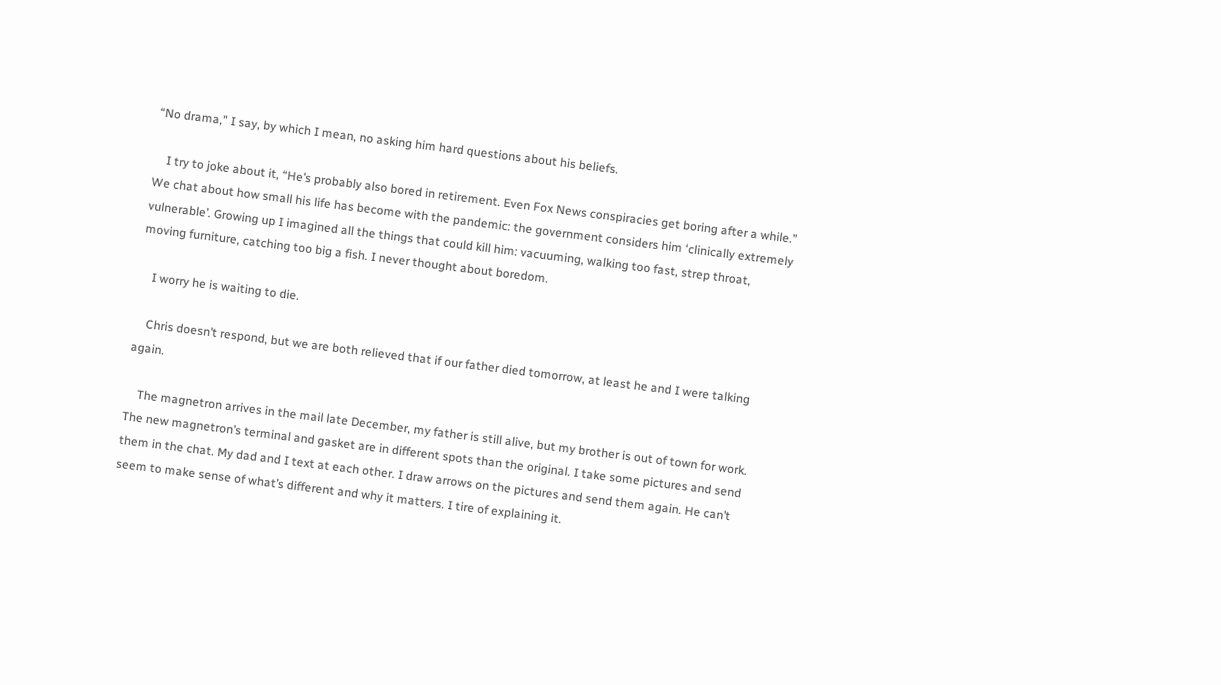“No drama,” I say, by which I mean, no asking him hard questions about his beliefs.

    I try to joke about it, “He’s probably also bored in retirement. Even Fox News conspiracies get boring after a while.” We chat about how small his life has become with the pandemic: the government considers him ‘clinically extremely vulnerable’. Growing up I imagined all the things that could kill him: vacuuming, walking too fast, strep throat, moving furniture, catching too big a fish. I never thought about boredom.

    I worry he is waiting to die.

    Chris doesn’t respond, but we are both relieved that if our father died tomorrow, at least he and I were talking again.

    The magnetron arrives in the mail late December, my father is still alive, but my brother is out of town for work. The new magnetron’s terminal and gasket are in different spots than the original. I take some pictures and send them in the chat. My dad and I text at each other. I draw arrows on the pictures and send them again. He can’t seem to make sense of what’s different and why it matters. I tire of explaining it.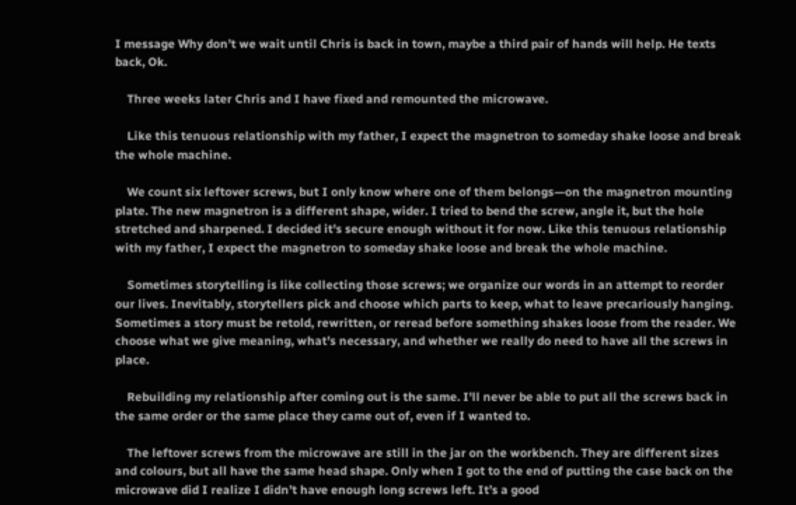I message Why don’t we wait until Chris is back in town, maybe a third pair of hands will help. He texts back, Ok.

    Three weeks later Chris and I have fixed and remounted the microwave.

    Like this tenuous relationship with my father, I expect the magnetron to someday shake loose and break the whole machine.

    We count six leftover screws, but I only know where one of them belongs—on the magnetron mounting plate. The new magnetron is a different shape, wider. I tried to bend the screw, angle it, but the hole stretched and sharpened. I decided it's secure enough without it for now. Like this tenuous relationship with my father, I expect the magnetron to someday shake loose and break the whole machine.

    Sometimes storytelling is like collecting those screws; we organize our words in an attempt to reorder our lives. Inevitably, storytellers pick and choose which parts to keep, what to leave precariously hanging. Sometimes a story must be retold, rewritten, or reread before something shakes loose from the reader. We choose what we give meaning, what’s necessary, and whether we really do need to have all the screws in place.

    Rebuilding my relationship after coming out is the same. I'll never be able to put all the screws back in the same order or the same place they came out of, even if I wanted to.

    The leftover screws from the microwave are still in the jar on the workbench. They are different sizes and colours, but all have the same head shape. Only when I got to the end of putting the case back on the microwave did I realize I didn’t have enough long screws left. It’s a good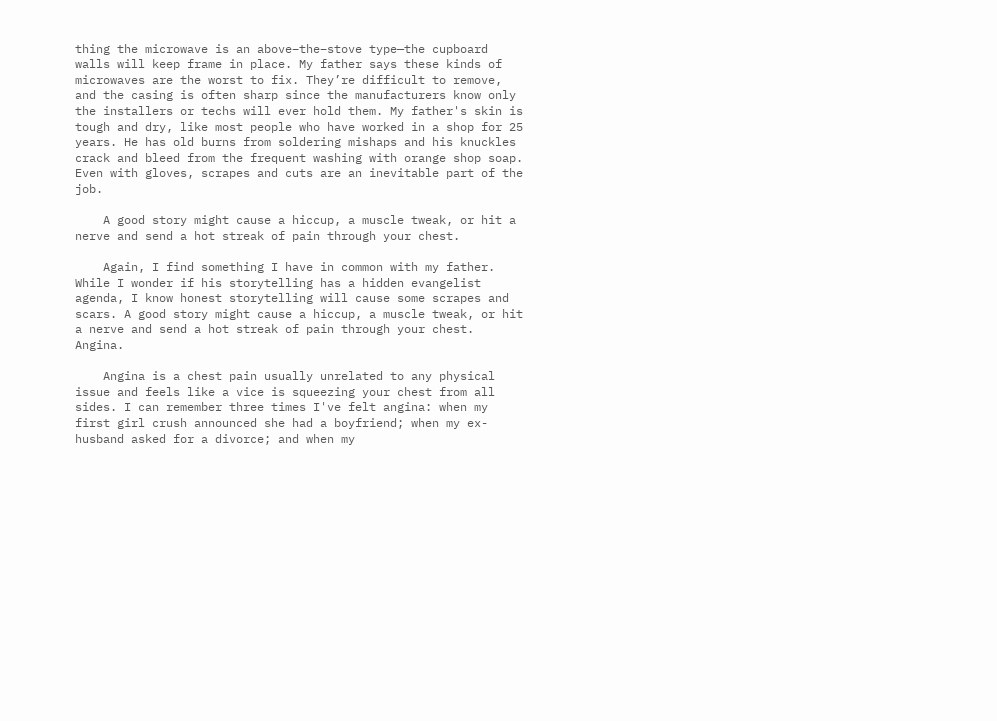thing the microwave is an above–the–stove type—the cupboard walls will keep frame in place. My father says these kinds of microwaves are the worst to fix. They’re difficult to remove, and the casing is often sharp since the manufacturers know only the installers or techs will ever hold them. My father's skin is tough and dry, like most people who have worked in a shop for 25 years. He has old burns from soldering mishaps and his knuckles crack and bleed from the frequent washing with orange shop soap. Even with gloves, scrapes and cuts are an inevitable part of the job.

    A good story might cause a hiccup, a muscle tweak, or hit a nerve and send a hot streak of pain through your chest.

    Again, I find something I have in common with my father. While I wonder if his storytelling has a hidden evangelist agenda, I know honest storytelling will cause some scrapes and scars. A good story might cause a hiccup, a muscle tweak, or hit a nerve and send a hot streak of pain through your chest. Angina.

    Angina is a chest pain usually unrelated to any physical issue and feels like a vice is squeezing your chest from all sides. I can remember three times I've felt angina: when my first girl crush announced she had a boyfriend; when my ex-husband asked for a divorce; and when my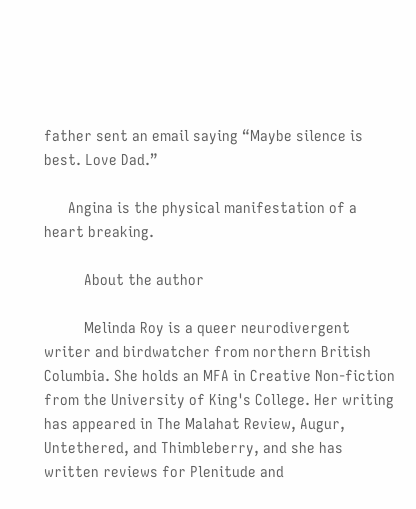father sent an email saying “Maybe silence is best. Love Dad.”

      Angina is the physical manifestation of a heart breaking.

          About the author

          Melinda Roy is a queer neurodivergent writer and birdwatcher from northern British Columbia. She holds an MFA in Creative Non-fiction from the University of King's College. Her writing has appeared in The Malahat Review, Augur, Untethered, and Thimbleberry, and she has written reviews for Plenitude and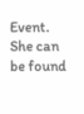Event. She can be found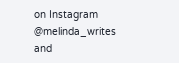on Instagram @melinda_writes and